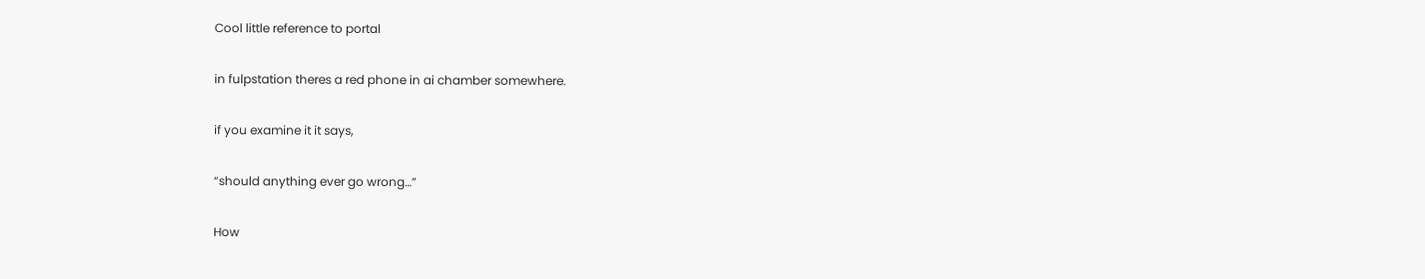Cool little reference to portal

in fulpstation theres a red phone in ai chamber somewhere.

if you examine it it says,

“should anything ever go wrong…”

How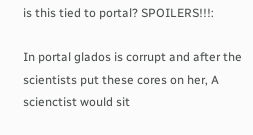is this tied to portal? SPOILERS!!!:

In portal glados is corrupt and after the scientists put these cores on her, A scienctist would sit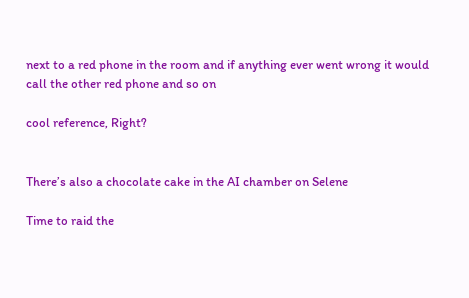next to a red phone in the room and if anything ever went wrong it would call the other red phone and so on

cool reference, Right?


There’s also a chocolate cake in the AI chamber on Selene

Time to raid the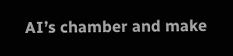AI’s chamber and make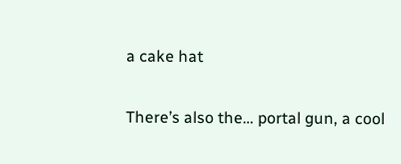a cake hat

There’s also the… portal gun, a cool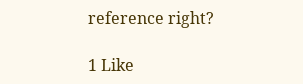reference right?

1 Like